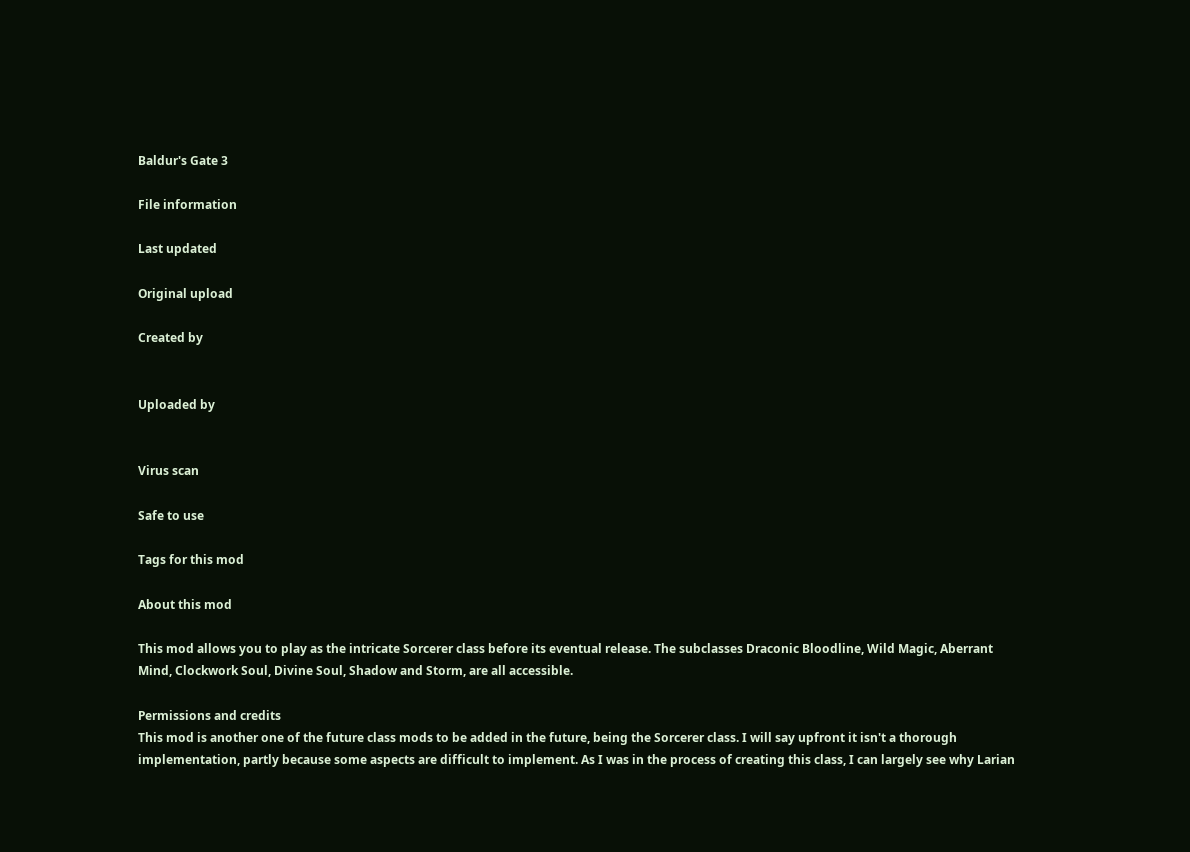Baldur's Gate 3

File information

Last updated

Original upload

Created by


Uploaded by


Virus scan

Safe to use

Tags for this mod

About this mod

This mod allows you to play as the intricate Sorcerer class before its eventual release. The subclasses Draconic Bloodline, Wild Magic, Aberrant Mind, Clockwork Soul, Divine Soul, Shadow and Storm, are all accessible.

Permissions and credits
This mod is another one of the future class mods to be added in the future, being the Sorcerer class. I will say upfront it isn't a thorough implementation, partly because some aspects are difficult to implement. As I was in the process of creating this class, I can largely see why Larian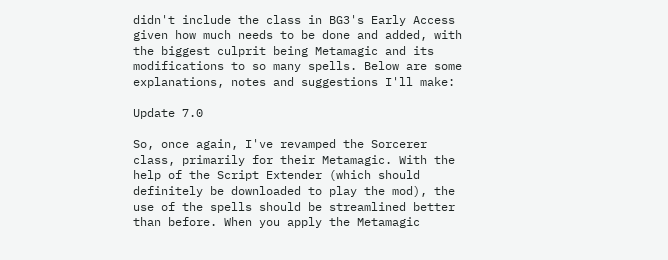didn't include the class in BG3's Early Access given how much needs to be done and added, with the biggest culprit being Metamagic and its modifications to so many spells. Below are some explanations, notes and suggestions I'll make:

Update 7.0

So, once again, I've revamped the Sorcerer class, primarily for their Metamagic. With the help of the Script Extender (which should definitely be downloaded to play the mod), the use of the spells should be streamlined better than before. When you apply the Metamagic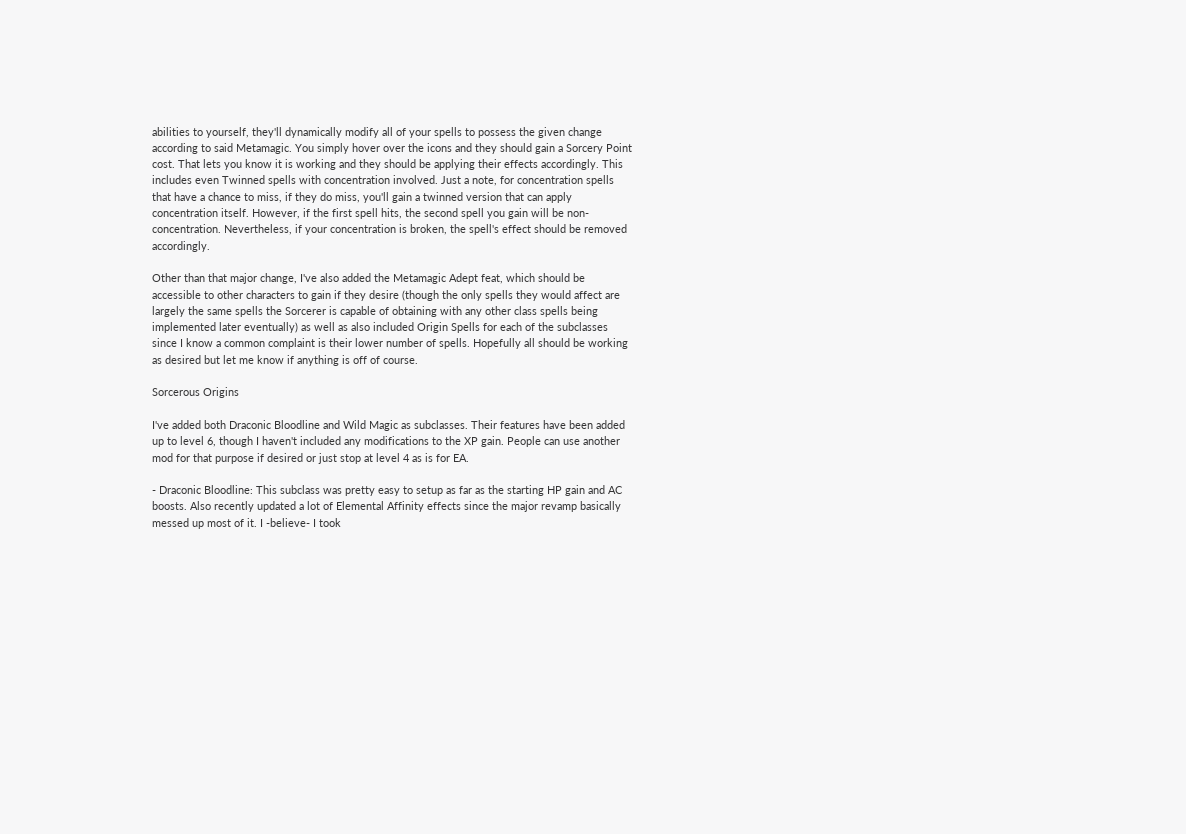abilities to yourself, they'll dynamically modify all of your spells to possess the given change according to said Metamagic. You simply hover over the icons and they should gain a Sorcery Point cost. That lets you know it is working and they should be applying their effects accordingly. This includes even Twinned spells with concentration involved. Just a note, for concentration spells that have a chance to miss, if they do miss, you'll gain a twinned version that can apply concentration itself. However, if the first spell hits, the second spell you gain will be non-concentration. Nevertheless, if your concentration is broken, the spell's effect should be removed accordingly.

Other than that major change, I've also added the Metamagic Adept feat, which should be accessible to other characters to gain if they desire (though the only spells they would affect are largely the same spells the Sorcerer is capable of obtaining with any other class spells being implemented later eventually) as well as also included Origin Spells for each of the subclasses since I know a common complaint is their lower number of spells. Hopefully all should be working as desired but let me know if anything is off of course.

Sorcerous Origins

I've added both Draconic Bloodline and Wild Magic as subclasses. Their features have been added up to level 6, though I haven't included any modifications to the XP gain. People can use another mod for that purpose if desired or just stop at level 4 as is for EA.

- Draconic Bloodline: This subclass was pretty easy to setup as far as the starting HP gain and AC boosts. Also recently updated a lot of Elemental Affinity effects since the major revamp basically messed up most of it. I -believe- I took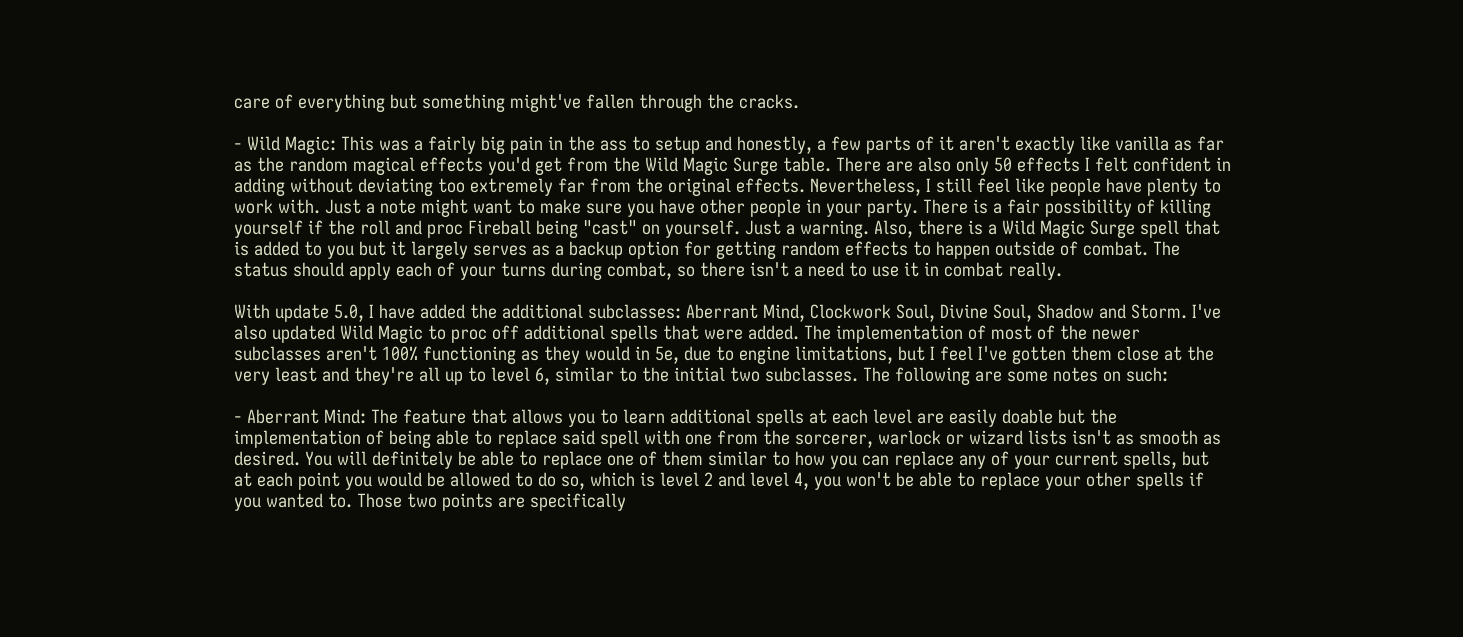care of everything but something might've fallen through the cracks.

- Wild Magic: This was a fairly big pain in the ass to setup and honestly, a few parts of it aren't exactly like vanilla as far as the random magical effects you'd get from the Wild Magic Surge table. There are also only 50 effects I felt confident in adding without deviating too extremely far from the original effects. Nevertheless, I still feel like people have plenty to work with. Just a note might want to make sure you have other people in your party. There is a fair possibility of killing yourself if the roll and proc Fireball being "cast" on yourself. Just a warning. Also, there is a Wild Magic Surge spell that is added to you but it largely serves as a backup option for getting random effects to happen outside of combat. The status should apply each of your turns during combat, so there isn't a need to use it in combat really.

With update 5.0, I have added the additional subclasses: Aberrant Mind, Clockwork Soul, Divine Soul, Shadow and Storm. I've also updated Wild Magic to proc off additional spells that were added. The implementation of most of the newer subclasses aren't 100% functioning as they would in 5e, due to engine limitations, but I feel I've gotten them close at the very least and they're all up to level 6, similar to the initial two subclasses. The following are some notes on such:

- Aberrant Mind: The feature that allows you to learn additional spells at each level are easily doable but the implementation of being able to replace said spell with one from the sorcerer, warlock or wizard lists isn't as smooth as desired. You will definitely be able to replace one of them similar to how you can replace any of your current spells, but at each point you would be allowed to do so, which is level 2 and level 4, you won't be able to replace your other spells if you wanted to. Those two points are specifically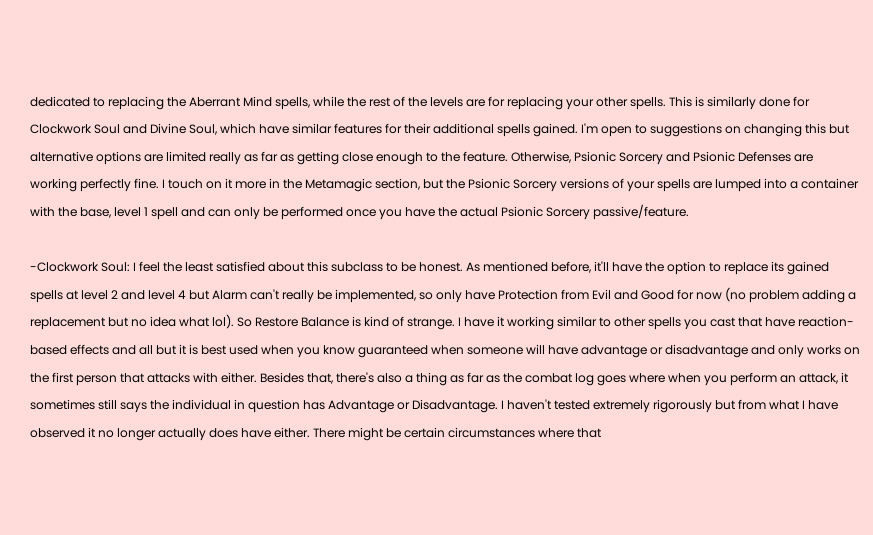dedicated to replacing the Aberrant Mind spells, while the rest of the levels are for replacing your other spells. This is similarly done for Clockwork Soul and Divine Soul, which have similar features for their additional spells gained. I'm open to suggestions on changing this but alternative options are limited really as far as getting close enough to the feature. Otherwise, Psionic Sorcery and Psionic Defenses are working perfectly fine. I touch on it more in the Metamagic section, but the Psionic Sorcery versions of your spells are lumped into a container with the base, level 1 spell and can only be performed once you have the actual Psionic Sorcery passive/feature.

-Clockwork Soul: I feel the least satisfied about this subclass to be honest. As mentioned before, it'll have the option to replace its gained spells at level 2 and level 4 but Alarm can't really be implemented, so only have Protection from Evil and Good for now (no problem adding a replacement but no idea what lol). So Restore Balance is kind of strange. I have it working similar to other spells you cast that have reaction-based effects and all but it is best used when you know guaranteed when someone will have advantage or disadvantage and only works on the first person that attacks with either. Besides that, there's also a thing as far as the combat log goes where when you perform an attack, it sometimes still says the individual in question has Advantage or Disadvantage. I haven't tested extremely rigorously but from what I have observed it no longer actually does have either. There might be certain circumstances where that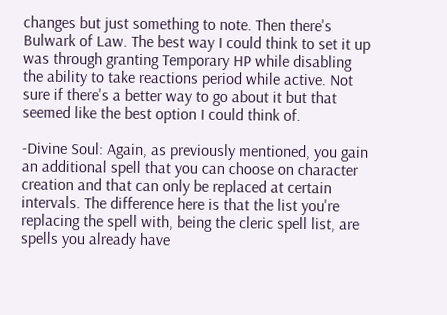changes but just something to note. Then there's Bulwark of Law. The best way I could think to set it up was through granting Temporary HP while disabling the ability to take reactions period while active. Not sure if there's a better way to go about it but that seemed like the best option I could think of.

-Divine Soul: Again, as previously mentioned, you gain an additional spell that you can choose on character creation and that can only be replaced at certain intervals. The difference here is that the list you're replacing the spell with, being the cleric spell list, are spells you already have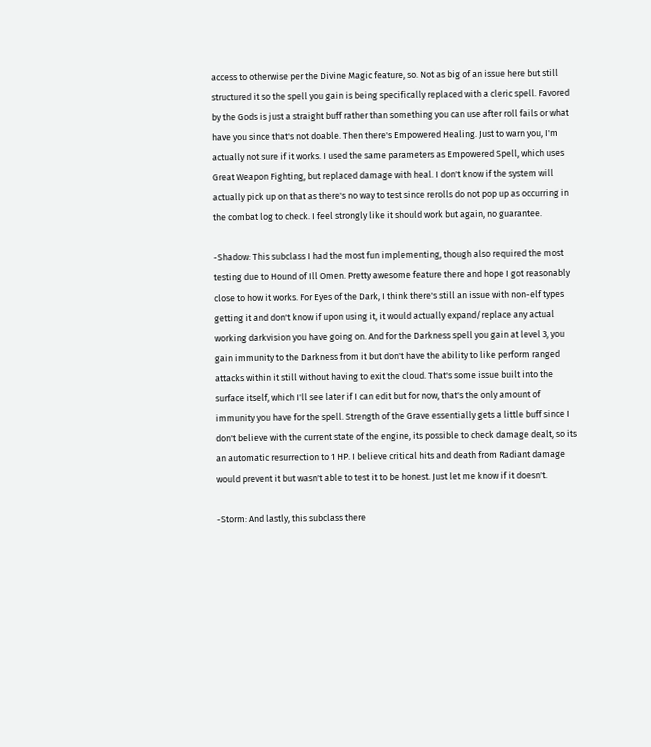access to otherwise per the Divine Magic feature, so. Not as big of an issue here but still structured it so the spell you gain is being specifically replaced with a cleric spell. Favored by the Gods is just a straight buff rather than something you can use after roll fails or what have you since that's not doable. Then there's Empowered Healing. Just to warn you, I'm actually not sure if it works. I used the same parameters as Empowered Spell, which uses Great Weapon Fighting, but replaced damage with heal. I don't know if the system will actually pick up on that as there's no way to test since rerolls do not pop up as occurring in the combat log to check. I feel strongly like it should work but again, no guarantee.

-Shadow: This subclass I had the most fun implementing, though also required the most testing due to Hound of Ill Omen. Pretty awesome feature there and hope I got reasonably close to how it works. For Eyes of the Dark, I think there's still an issue with non-elf types getting it and don't know if upon using it, it would actually expand/replace any actual working darkvision you have going on. And for the Darkness spell you gain at level 3, you gain immunity to the Darkness from it but don't have the ability to like perform ranged attacks within it still without having to exit the cloud. That's some issue built into the surface itself, which I'll see later if I can edit but for now, that's the only amount of immunity you have for the spell. Strength of the Grave essentially gets a little buff since I don't believe with the current state of the engine, its possible to check damage dealt, so its an automatic resurrection to 1 HP. I believe critical hits and death from Radiant damage would prevent it but wasn't able to test it to be honest. Just let me know if it doesn't.

-Storm: And lastly, this subclass there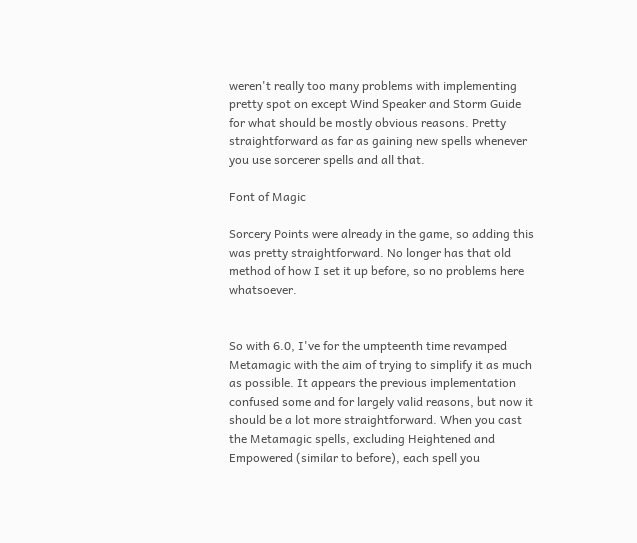weren't really too many problems with implementing pretty spot on except Wind Speaker and Storm Guide for what should be mostly obvious reasons. Pretty straightforward as far as gaining new spells whenever you use sorcerer spells and all that.

Font of Magic

Sorcery Points were already in the game, so adding this was pretty straightforward. No longer has that old method of how I set it up before, so no problems here whatsoever.


So with 6.0, I've for the umpteenth time revamped Metamagic with the aim of trying to simplify it as much as possible. It appears the previous implementation confused some and for largely valid reasons, but now it should be a lot more straightforward. When you cast the Metamagic spells, excluding Heightened and Empowered (similar to before), each spell you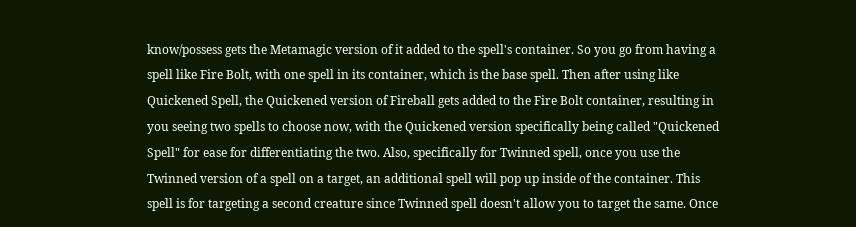know/possess gets the Metamagic version of it added to the spell's container. So you go from having a spell like Fire Bolt, with one spell in its container, which is the base spell. Then after using like Quickened Spell, the Quickened version of Fireball gets added to the Fire Bolt container, resulting in you seeing two spells to choose now, with the Quickened version specifically being called "Quickened Spell" for ease for differentiating the two. Also, specifically for Twinned spell, once you use the Twinned version of a spell on a target, an additional spell will pop up inside of the container. This spell is for targeting a second creature since Twinned spell doesn't allow you to target the same. Once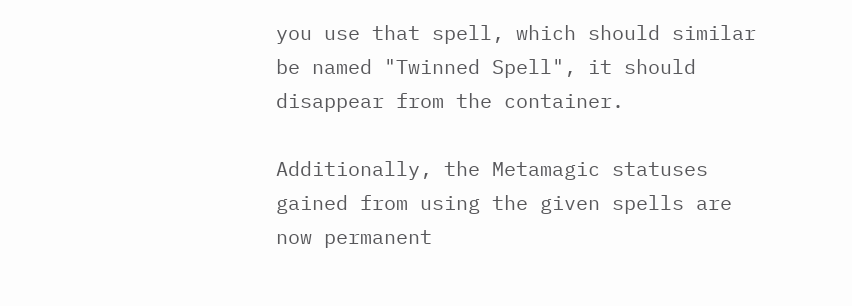you use that spell, which should similar be named "Twinned Spell", it should disappear from the container.

Additionally, the Metamagic statuses gained from using the given spells are now permanent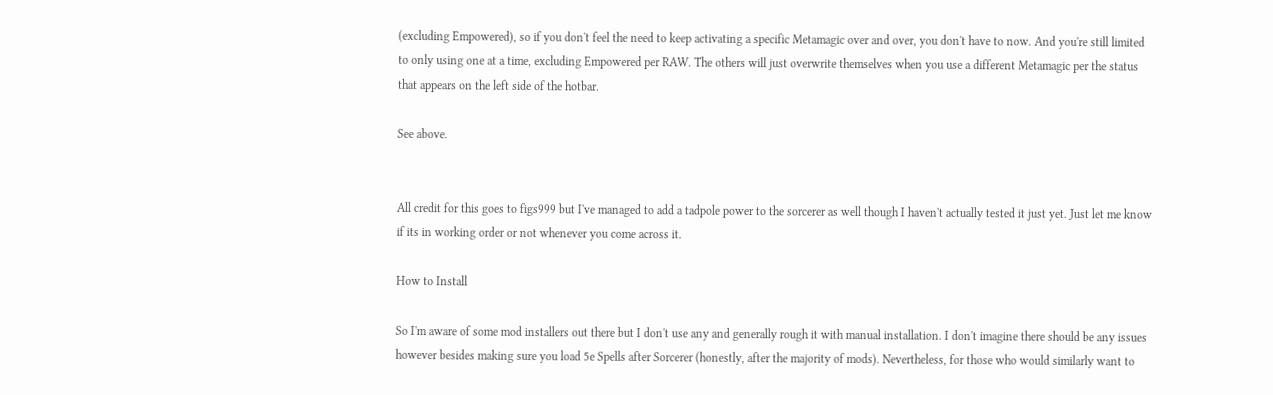(excluding Empowered), so if you don't feel the need to keep activating a specific Metamagic over and over, you don't have to now. And you're still limited to only using one at a time, excluding Empowered per RAW. The others will just overwrite themselves when you use a different Metamagic per the status that appears on the left side of the hotbar.

See above.


All credit for this goes to figs999 but I've managed to add a tadpole power to the sorcerer as well though I haven't actually tested it just yet. Just let me know if its in working order or not whenever you come across it.

How to Install

So I'm aware of some mod installers out there but I don't use any and generally rough it with manual installation. I don't imagine there should be any issues however besides making sure you load 5e Spells after Sorcerer (honestly, after the majority of mods). Nevertheless, for those who would similarly want to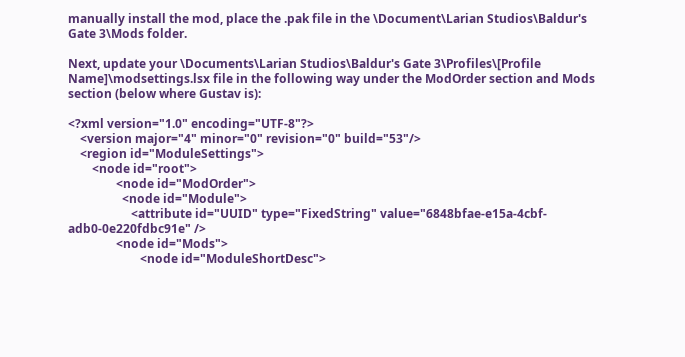manually install the mod, place the .pak file in the \Document\Larian Studios\Baldur's Gate 3\Mods folder.

Next, update your \Documents\Larian Studios\Baldur's Gate 3\Profiles\[Profile Name]\modsettings.lsx file in the following way under the ModOrder section and Mods section (below where Gustav is):

<?xml version="1.0" encoding="UTF-8"?>
    <version major="4" minor="0" revision="0" build="53"/>
    <region id="ModuleSettings">
        <node id="root">
                <node id="ModOrder">
                  <node id="Module">
                     <attribute id="UUID" type="FixedString" value="6848bfae-e15a-4cbf-adb0-0e220fdbc91e" />
                <node id="Mods">
                        <node id="ModuleShortDesc">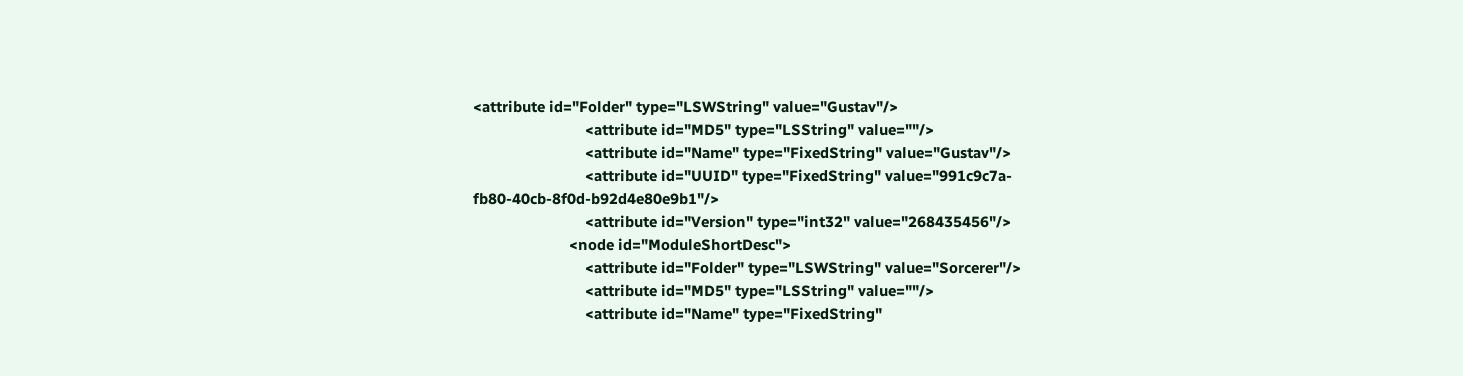<attribute id="Folder" type="LSWString" value="Gustav"/>
                            <attribute id="MD5" type="LSString" value=""/>
                            <attribute id="Name" type="FixedString" value="Gustav"/>
                            <attribute id="UUID" type="FixedString" value="991c9c7a-fb80-40cb-8f0d-b92d4e80e9b1"/>
                            <attribute id="Version" type="int32" value="268435456"/>
                        <node id="ModuleShortDesc">
                            <attribute id="Folder" type="LSWString" value="Sorcerer"/>
                            <attribute id="MD5" type="LSString" value=""/>
                            <attribute id="Name" type="FixedString"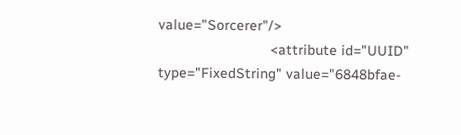value="Sorcerer"/>
                            <attribute id="UUID" type="FixedString" value="6848bfae-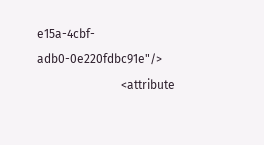e15a-4cbf-adb0-0e220fdbc91e"/>
                            <attribute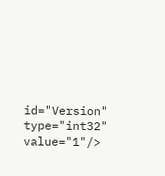id="Version" type="int32" value="1"/>